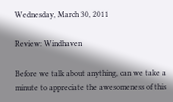Wednesday, March 30, 2011

Review: Windhaven

Before we talk about anything, can we take a minute to appreciate the awesomeness of this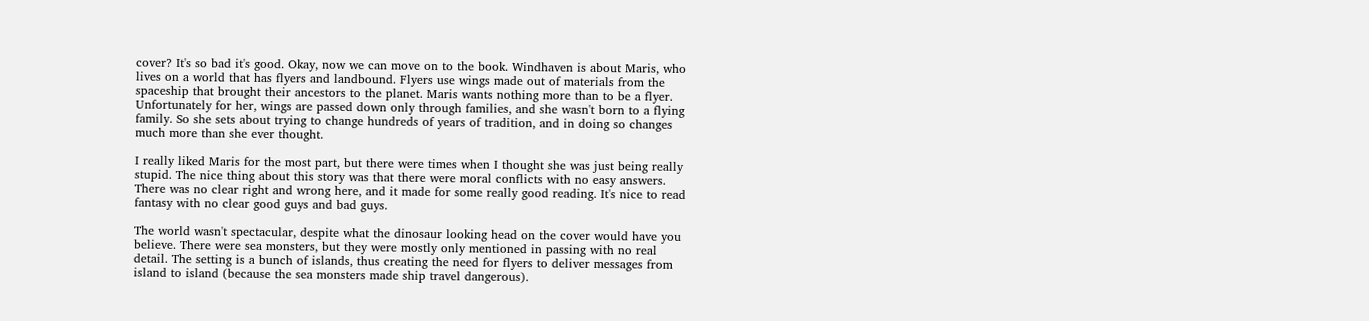cover? It's so bad it's good. Okay, now we can move on to the book. Windhaven is about Maris, who lives on a world that has flyers and landbound. Flyers use wings made out of materials from the spaceship that brought their ancestors to the planet. Maris wants nothing more than to be a flyer. Unfortunately for her, wings are passed down only through families, and she wasn't born to a flying family. So she sets about trying to change hundreds of years of tradition, and in doing so changes much more than she ever thought.

I really liked Maris for the most part, but there were times when I thought she was just being really stupid. The nice thing about this story was that there were moral conflicts with no easy answers. There was no clear right and wrong here, and it made for some really good reading. It's nice to read fantasy with no clear good guys and bad guys.

The world wasn't spectacular, despite what the dinosaur looking head on the cover would have you believe. There were sea monsters, but they were mostly only mentioned in passing with no real detail. The setting is a bunch of islands, thus creating the need for flyers to deliver messages from island to island (because the sea monsters made ship travel dangerous).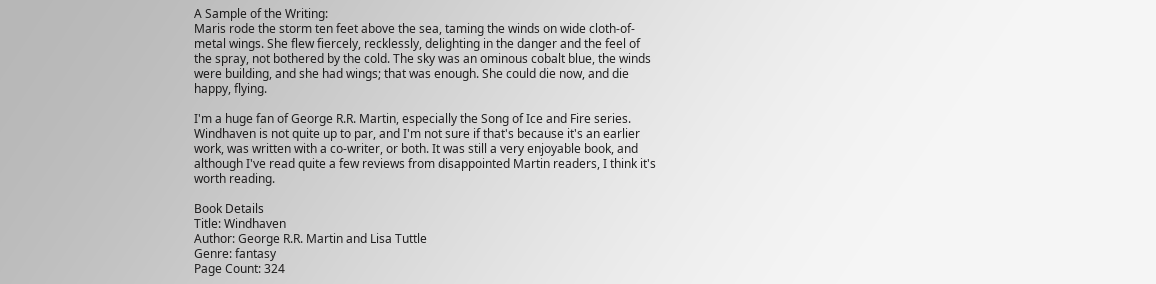A Sample of the Writing:
Maris rode the storm ten feet above the sea, taming the winds on wide cloth-of-metal wings. She flew fiercely, recklessly, delighting in the danger and the feel of the spray, not bothered by the cold. The sky was an ominous cobalt blue, the winds were building, and she had wings; that was enough. She could die now, and die happy, flying.

I'm a huge fan of George R.R. Martin, especially the Song of Ice and Fire series. Windhaven is not quite up to par, and I'm not sure if that's because it's an earlier work, was written with a co-writer, or both. It was still a very enjoyable book, and although I've read quite a few reviews from disappointed Martin readers, I think it's worth reading.

Book Details
Title: Windhaven
Author: George R.R. Martin and Lisa Tuttle
Genre: fantasy
Page Count: 324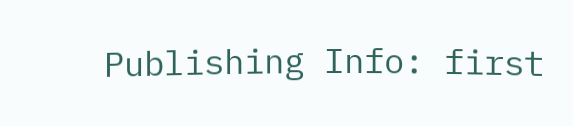Publishing Info: first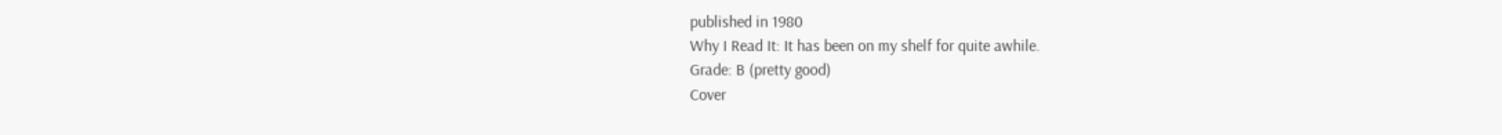published in 1980
Why I Read It: It has been on my shelf for quite awhile.
Grade: B (pretty good)
Cover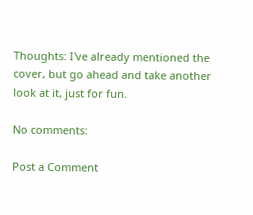Thoughts: I've already mentioned the cover, but go ahead and take another look at it, just for fun.

No comments:

Post a Comment